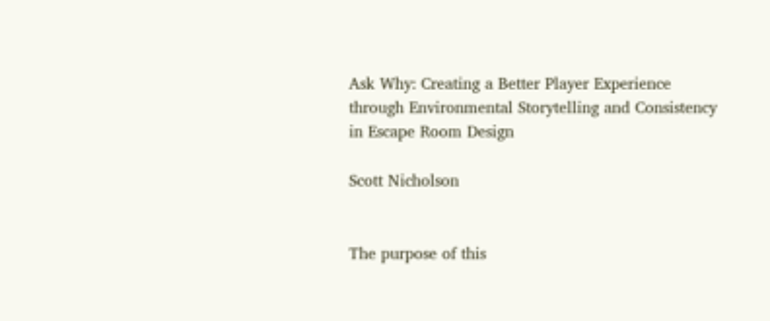Ask Why: Creating a Better Player Experience through Environmental Storytelling and Consistency in Escape Room Design

Scott Nicholson


The purpose of this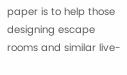paper is to help those designing escape rooms and similar live-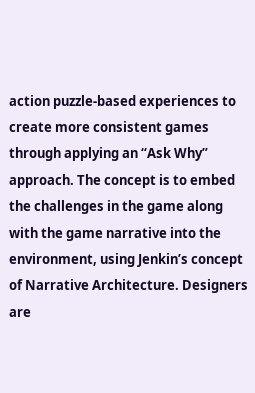action puzzle-based experiences to create more consistent games through applying an “Ask Why” approach. The concept is to embed the challenges in the game along with the game narrative into the environment, using Jenkin’s concept of Narrative Architecture. Designers are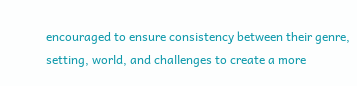encouraged to ensure consistency between their genre, setting, world, and challenges to create a more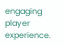engaging player experience.